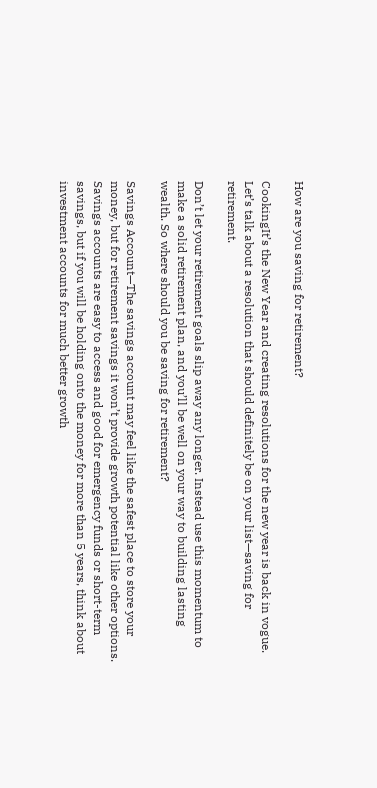How are you saving for retirement?

CookingIt’s the New Year and creating resolutions for the new year is back in vogue. Let’s talk about a resolution that should definitely be on your list—saving for retirement.

Don’t let your retirement goals slip away any longer. Instead use this momentum to make a solid retirement plan, and you’ll be well on your way to building lasting wealth. So where should you be saving for retirement?

Savings Account—The savings account may feel like the safest place to store your money, but for retirement savings it won’t provide growth potential like other options. Savings accounts are easy to access and good for emergency funds or short-term savings, but if you will be holding onto the money for more than 5 years, think about investment accounts for much better growth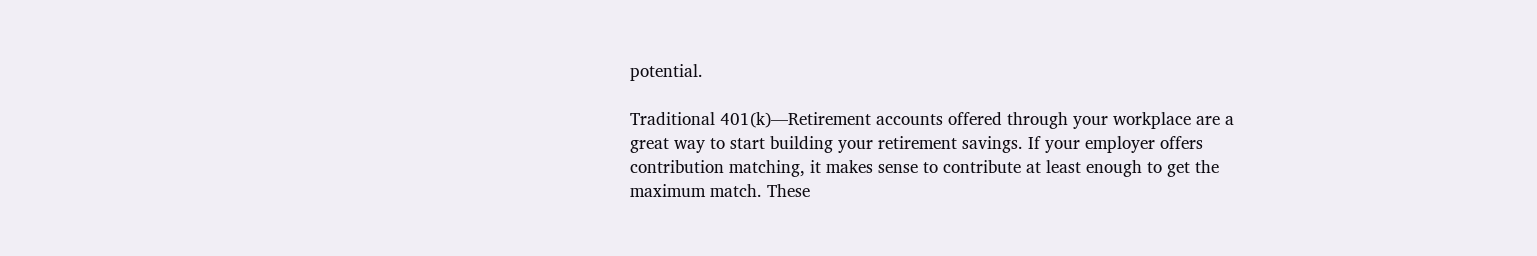potential.

Traditional 401(k)—Retirement accounts offered through your workplace are a great way to start building your retirement savings. If your employer offers contribution matching, it makes sense to contribute at least enough to get the maximum match. These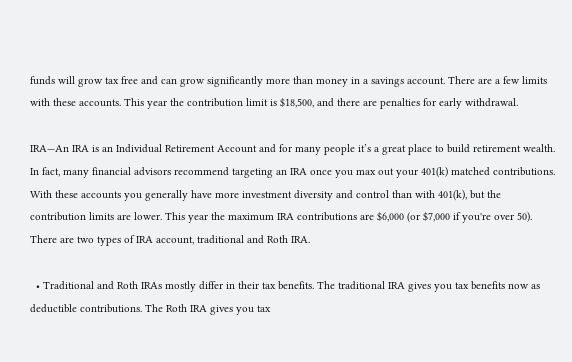funds will grow tax free and can grow significantly more than money in a savings account. There are a few limits with these accounts. This year the contribution limit is $18,500, and there are penalties for early withdrawal.

IRA—An IRA is an Individual Retirement Account and for many people it’s a great place to build retirement wealth. In fact, many financial advisors recommend targeting an IRA once you max out your 401(k) matched contributions. With these accounts you generally have more investment diversity and control than with 401(k), but the contribution limits are lower. This year the maximum IRA contributions are $6,000 (or $7,000 if you're over 50). There are two types of IRA account, traditional and Roth IRA.

  • Traditional and Roth IRAs mostly differ in their tax benefits. The traditional IRA gives you tax benefits now as deductible contributions. The Roth IRA gives you tax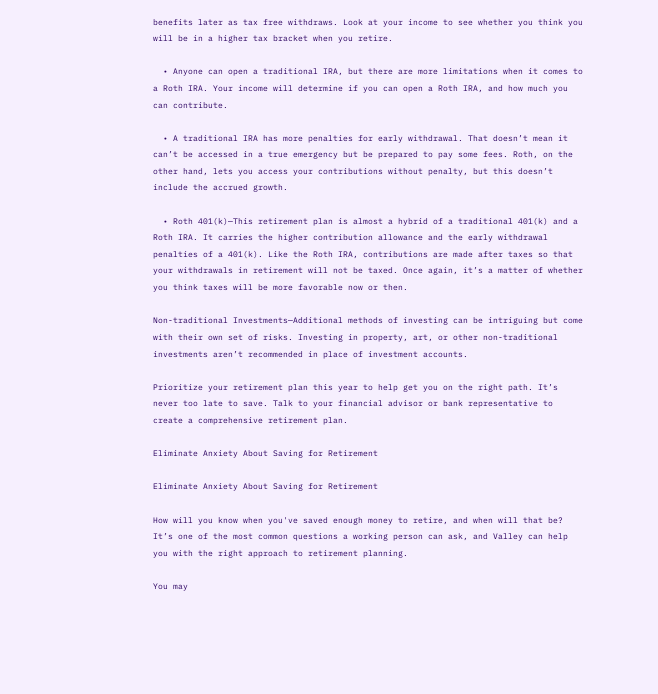benefits later as tax free withdraws. Look at your income to see whether you think you will be in a higher tax bracket when you retire.

  • Anyone can open a traditional IRA, but there are more limitations when it comes to a Roth IRA. Your income will determine if you can open a Roth IRA, and how much you can contribute.

  • A traditional IRA has more penalties for early withdrawal. That doesn’t mean it can’t be accessed in a true emergency but be prepared to pay some fees. Roth, on the other hand, lets you access your contributions without penalty, but this doesn’t include the accrued growth.

  • Roth 401(k)—This retirement plan is almost a hybrid of a traditional 401(k) and a Roth IRA. It carries the higher contribution allowance and the early withdrawal penalties of a 401(k). Like the Roth IRA, contributions are made after taxes so that your withdrawals in retirement will not be taxed. Once again, it’s a matter of whether you think taxes will be more favorable now or then.

Non-traditional Investments—Additional methods of investing can be intriguing but come with their own set of risks. Investing in property, art, or other non-traditional investments aren’t recommended in place of investment accounts.

Prioritize your retirement plan this year to help get you on the right path. It’s never too late to save. Talk to your financial advisor or bank representative to create a comprehensive retirement plan.

Eliminate Anxiety About Saving for Retirement

Eliminate Anxiety About Saving for Retirement

How will you know when you've saved enough money to retire, and when will that be? It’s one of the most common questions a working person can ask, and Valley can help you with the right approach to retirement planning.

You may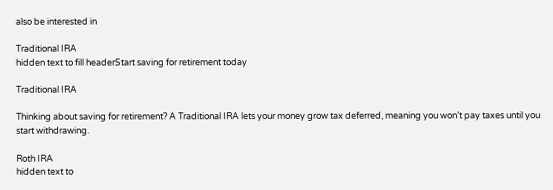also be interested in

Traditional IRA
hidden text to fill headerStart saving for retirement today

Traditional IRA

Thinking about saving for retirement? A Traditional IRA lets your money grow tax deferred, meaning you won’t pay taxes until you start withdrawing.

Roth IRA
hidden text to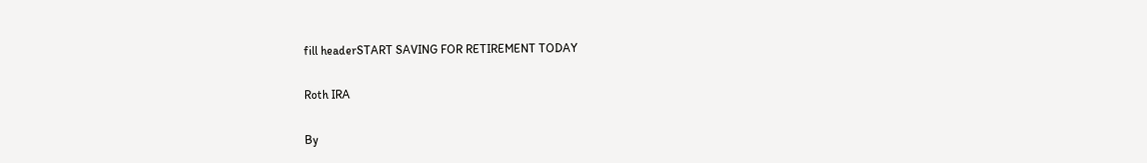fill headerSTART SAVING FOR RETIREMENT TODAY

Roth IRA

By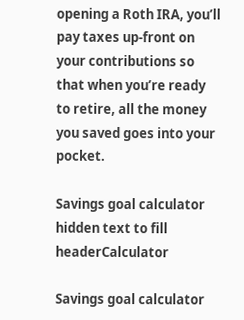opening a Roth IRA, you’ll pay taxes up-front on your contributions so that when you’re ready to retire, all the money you saved goes into your pocket.

Savings goal calculator
hidden text to fill headerCalculator

Savings goal calculator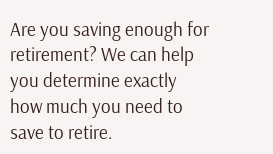Are you saving enough for retirement? We can help you determine exactly how much you need to save to retire.